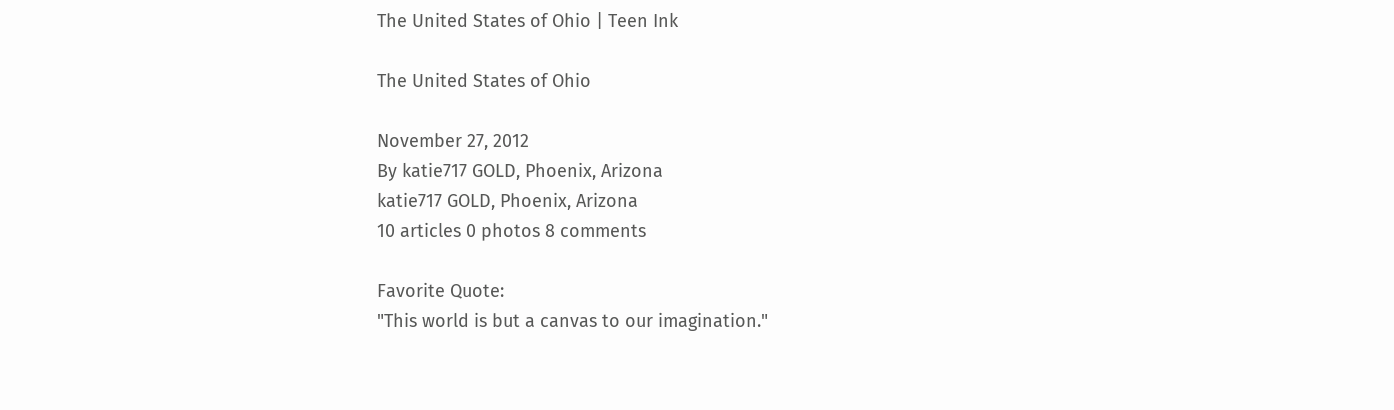The United States of Ohio | Teen Ink

The United States of Ohio

November 27, 2012
By katie717 GOLD, Phoenix, Arizona
katie717 GOLD, Phoenix, Arizona
10 articles 0 photos 8 comments

Favorite Quote:
"This world is but a canvas to our imagination."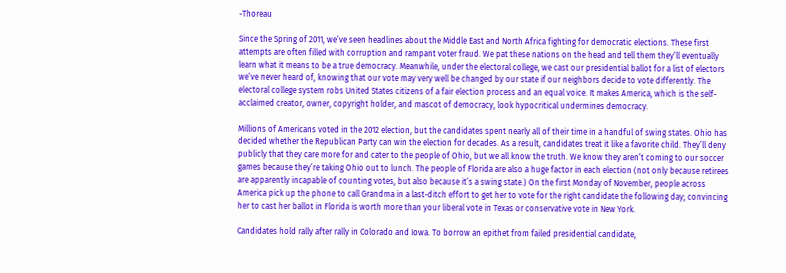-Thoreau

Since the Spring of 2011, we’ve seen headlines about the Middle East and North Africa fighting for democratic elections. These first attempts are often filled with corruption and rampant voter fraud. We pat these nations on the head and tell them they’ll eventually learn what it means to be a true democracy. Meanwhile, under the electoral college, we cast our presidential ballot for a list of electors we’ve never heard of, knowing that our vote may very well be changed by our state if our neighbors decide to vote differently. The electoral college system robs United States citizens of a fair election process and an equal voice. It makes America, which is the self-acclaimed creator, owner, copyright holder, and mascot of democracy, look hypocritical undermines democracy.

Millions of Americans voted in the 2012 election, but the candidates spent nearly all of their time in a handful of swing states. Ohio has decided whether the Republican Party can win the election for decades. As a result, candidates treat it like a favorite child. They’ll deny publicly that they care more for and cater to the people of Ohio, but we all know the truth. We know they aren’t coming to our soccer games because they’re taking Ohio out to lunch. The people of Florida are also a huge factor in each election (not only because retirees are apparently incapable of counting votes, but also because it’s a swing state.) On the first Monday of November, people across America pick up the phone to call Grandma in a last-ditch effort to get her to vote for the right candidate the following day; convincing her to cast her ballot in Florida is worth more than your liberal vote in Texas or conservative vote in New York.

Candidates hold rally after rally in Colorado and Iowa. To borrow an epithet from failed presidential candidate,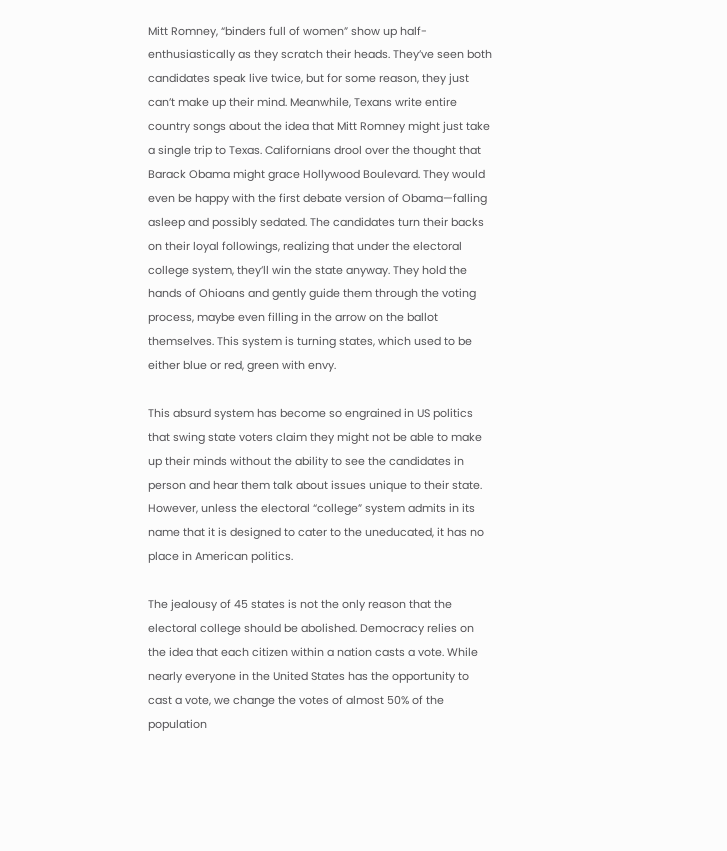Mitt Romney, “binders full of women” show up half-enthusiastically as they scratch their heads. They’ve seen both candidates speak live twice, but for some reason, they just can’t make up their mind. Meanwhile, Texans write entire country songs about the idea that Mitt Romney might just take a single trip to Texas. Californians drool over the thought that Barack Obama might grace Hollywood Boulevard. They would even be happy with the first debate version of Obama—falling asleep and possibly sedated. The candidates turn their backs on their loyal followings, realizing that under the electoral college system, they’ll win the state anyway. They hold the hands of Ohioans and gently guide them through the voting process, maybe even filling in the arrow on the ballot themselves. This system is turning states, which used to be either blue or red, green with envy.

This absurd system has become so engrained in US politics that swing state voters claim they might not be able to make up their minds without the ability to see the candidates in person and hear them talk about issues unique to their state. However, unless the electoral “college” system admits in its name that it is designed to cater to the uneducated, it has no place in American politics.

The jealousy of 45 states is not the only reason that the electoral college should be abolished. Democracy relies on the idea that each citizen within a nation casts a vote. While nearly everyone in the United States has the opportunity to cast a vote, we change the votes of almost 50% of the population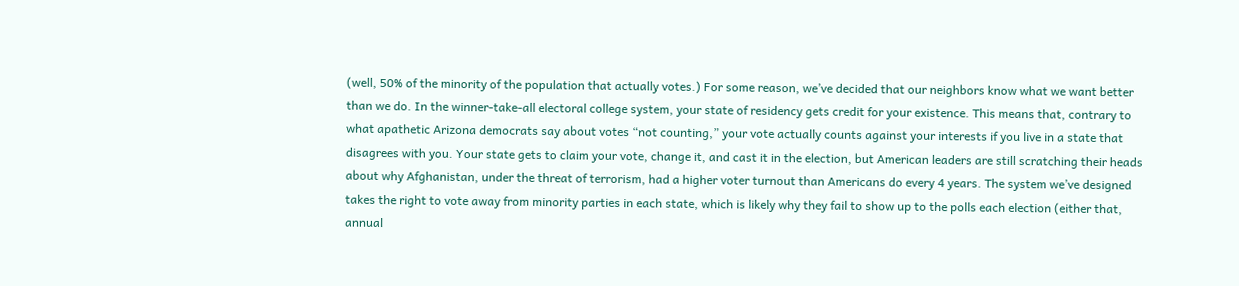(well, 50% of the minority of the population that actually votes.) For some reason, we’ve decided that our neighbors know what we want better than we do. In the winner-take-all electoral college system, your state of residency gets credit for your existence. This means that, contrary to what apathetic Arizona democrats say about votes “not counting,” your vote actually counts against your interests if you live in a state that disagrees with you. Your state gets to claim your vote, change it, and cast it in the election, but American leaders are still scratching their heads about why Afghanistan, under the threat of terrorism, had a higher voter turnout than Americans do every 4 years. The system we’ve designed takes the right to vote away from minority parties in each state, which is likely why they fail to show up to the polls each election (either that, annual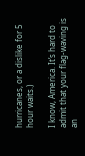hurricanes, or a dislike for 5 hour waits.)

I know, America. It’s hard to admit that your flag-waving is an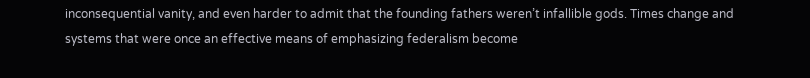inconsequential vanity, and even harder to admit that the founding fathers weren’t infallible gods. Times change and systems that were once an effective means of emphasizing federalism become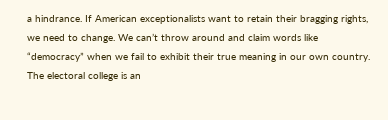a hindrance. If American exceptionalists want to retain their bragging rights, we need to change. We can’t throw around and claim words like “democracy” when we fail to exhibit their true meaning in our own country. The electoral college is an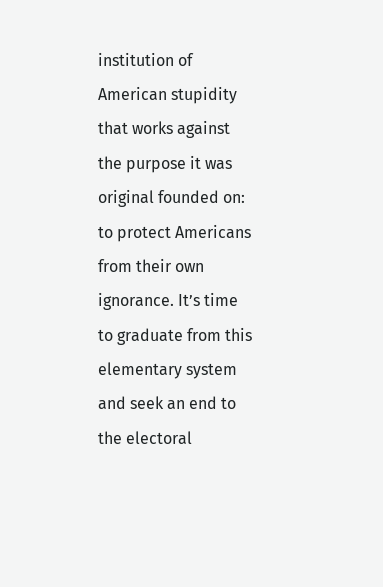institution of American stupidity that works against the purpose it was original founded on: to protect Americans from their own ignorance. It’s time to graduate from this elementary system and seek an end to the electoral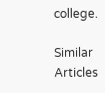college.

Similar Articles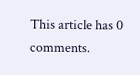This article has 0 comments.